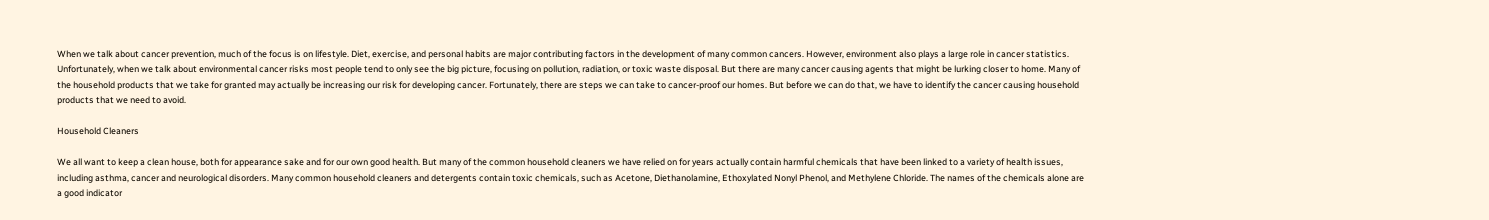When we talk about cancer prevention, much of the focus is on lifestyle. Diet, exercise, and personal habits are major contributing factors in the development of many common cancers. However, environment also plays a large role in cancer statistics. Unfortunately, when we talk about environmental cancer risks most people tend to only see the big picture, focusing on pollution, radiation, or toxic waste disposal. But there are many cancer causing agents that might be lurking closer to home. Many of the household products that we take for granted may actually be increasing our risk for developing cancer. Fortunately, there are steps we can take to cancer-proof our homes. But before we can do that, we have to identify the cancer causing household products that we need to avoid.

Household Cleaners

We all want to keep a clean house, both for appearance sake and for our own good health. But many of the common household cleaners we have relied on for years actually contain harmful chemicals that have been linked to a variety of health issues, including asthma, cancer and neurological disorders. Many common household cleaners and detergents contain toxic chemicals, such as Acetone, Diethanolamine, Ethoxylated Nonyl Phenol, and Methylene Chloride. The names of the chemicals alone are a good indicator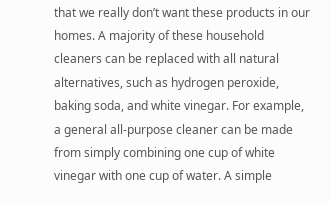that we really don’t want these products in our homes. A majority of these household cleaners can be replaced with all natural alternatives, such as hydrogen peroxide, baking soda, and white vinegar. For example, a general all-purpose cleaner can be made from simply combining one cup of white vinegar with one cup of water. A simple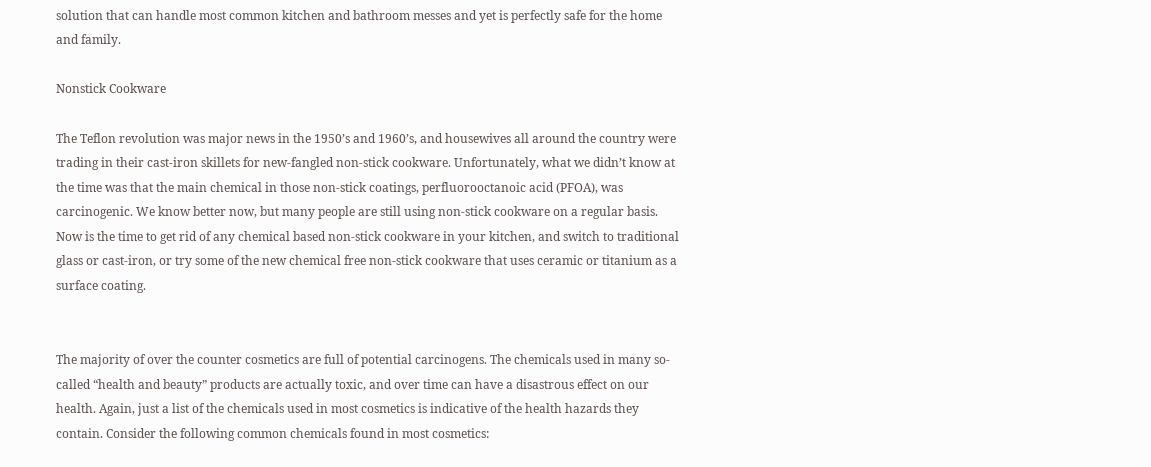solution that can handle most common kitchen and bathroom messes and yet is perfectly safe for the home and family.

Nonstick Cookware

The Teflon revolution was major news in the 1950’s and 1960’s, and housewives all around the country were trading in their cast-iron skillets for new-fangled non-stick cookware. Unfortunately, what we didn’t know at the time was that the main chemical in those non-stick coatings, perfluorooctanoic acid (PFOA), was carcinogenic. We know better now, but many people are still using non-stick cookware on a regular basis. Now is the time to get rid of any chemical based non-stick cookware in your kitchen, and switch to traditional glass or cast-iron, or try some of the new chemical free non-stick cookware that uses ceramic or titanium as a surface coating.


The majority of over the counter cosmetics are full of potential carcinogens. The chemicals used in many so-called “health and beauty” products are actually toxic, and over time can have a disastrous effect on our health. Again, just a list of the chemicals used in most cosmetics is indicative of the health hazards they contain. Consider the following common chemicals found in most cosmetics: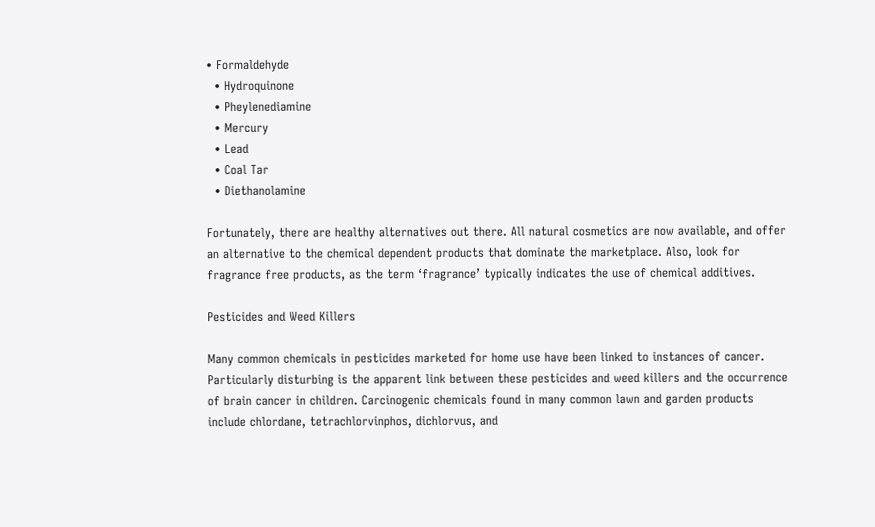• Formaldehyde
  • Hydroquinone
  • Pheylenediamine
  • Mercury
  • Lead
  • Coal Tar
  • Diethanolamine

Fortunately, there are healthy alternatives out there. All natural cosmetics are now available, and offer an alternative to the chemical dependent products that dominate the marketplace. Also, look for fragrance free products, as the term ‘fragrance’ typically indicates the use of chemical additives.

Pesticides and Weed Killers

Many common chemicals in pesticides marketed for home use have been linked to instances of cancer. Particularly disturbing is the apparent link between these pesticides and weed killers and the occurrence of brain cancer in children. Carcinogenic chemicals found in many common lawn and garden products include chlordane, tetrachlorvinphos, dichlorvus, and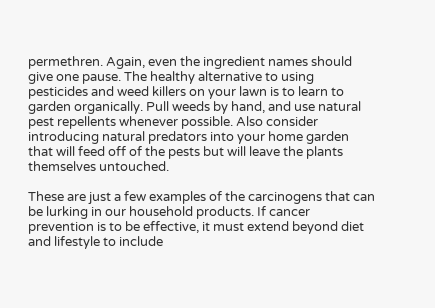permethren. Again, even the ingredient names should give one pause. The healthy alternative to using pesticides and weed killers on your lawn is to learn to garden organically. Pull weeds by hand, and use natural pest repellents whenever possible. Also consider introducing natural predators into your home garden that will feed off of the pests but will leave the plants themselves untouched.

These are just a few examples of the carcinogens that can be lurking in our household products. If cancer prevention is to be effective, it must extend beyond diet and lifestyle to include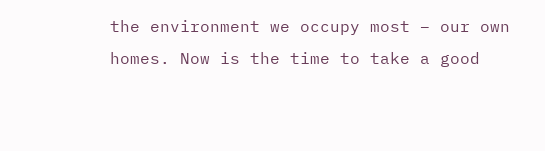the environment we occupy most – our own homes. Now is the time to take a good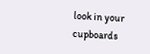look in your cupboards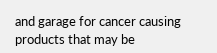and garage for cancer causing products that may be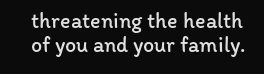threatening the health of you and your family.